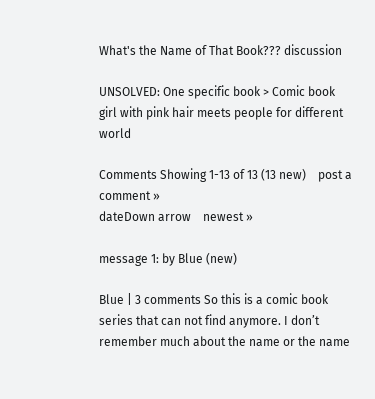What's the Name of That Book??? discussion

UNSOLVED: One specific book > Comic book girl with pink hair meets people for different world

Comments Showing 1-13 of 13 (13 new)    post a comment »
dateDown arrow    newest »

message 1: by Blue (new)

Blue | 3 comments So this is a comic book series that can not find anymore. I don’t remember much about the name or the name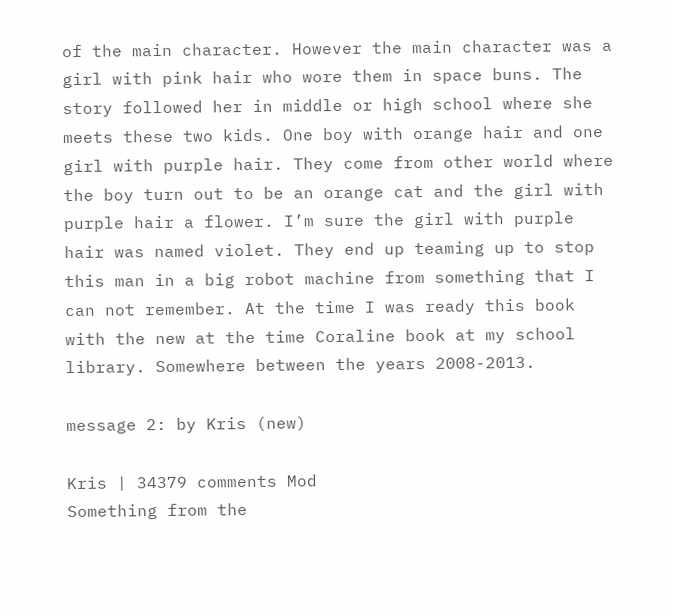of the main character. However the main character was a girl with pink hair who wore them in space buns. The story followed her in middle or high school where she meets these two kids. One boy with orange hair and one girl with purple hair. They come from other world where the boy turn out to be an orange cat and the girl with purple hair a flower. I’m sure the girl with purple hair was named violet. They end up teaming up to stop this man in a big robot machine from something that I can not remember. At the time I was ready this book with the new at the time Coraline book at my school library. Somewhere between the years 2008-2013.

message 2: by Kris (new)

Kris | 34379 comments Mod
Something from the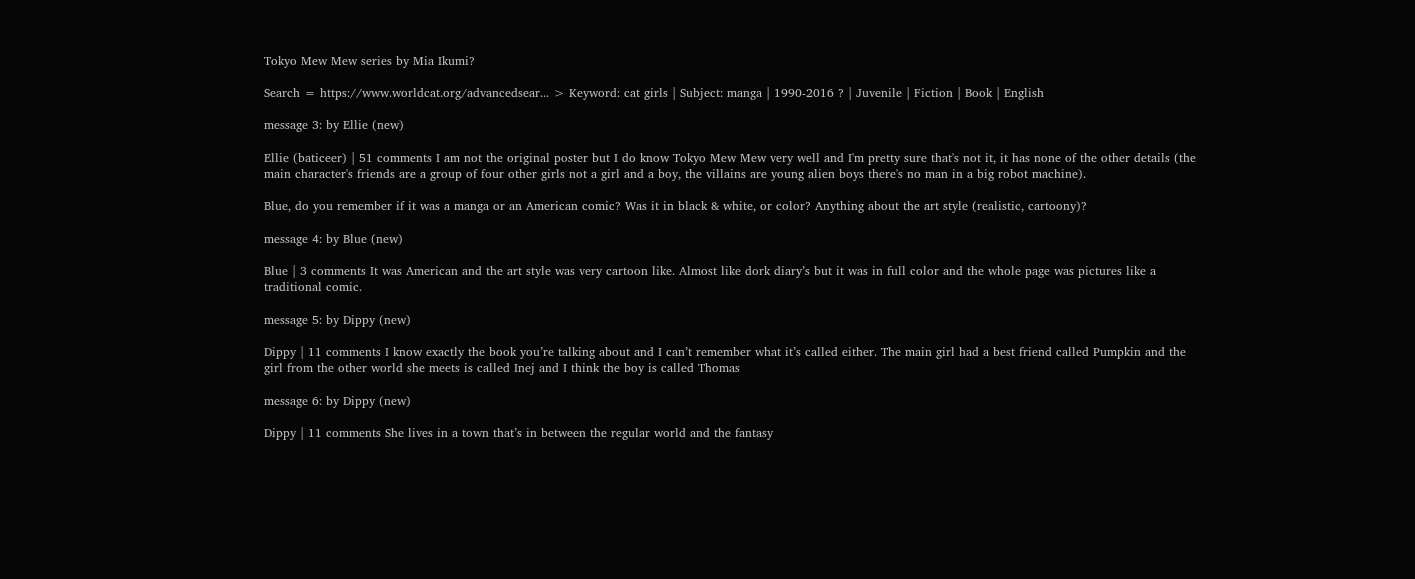Tokyo Mew Mew series by Mia Ikumi?

Search = https://www.worldcat.org/advancedsear... > Keyword: cat girls | Subject: manga | 1990-2016 ? | Juvenile | Fiction | Book | English

message 3: by Ellie (new)

Ellie (baticeer) | 51 comments I am not the original poster but I do know Tokyo Mew Mew very well and I'm pretty sure that's not it, it has none of the other details (the main character's friends are a group of four other girls not a girl and a boy, the villains are young alien boys there's no man in a big robot machine).

Blue, do you remember if it was a manga or an American comic? Was it in black & white, or color? Anything about the art style (realistic, cartoony)?

message 4: by Blue (new)

Blue | 3 comments It was American and the art style was very cartoon like. Almost like dork diary’s but it was in full color and the whole page was pictures like a traditional comic.

message 5: by Dippy (new)

Dippy | 11 comments I know exactly the book you’re talking about and I can’t remember what it’s called either. The main girl had a best friend called Pumpkin and the girl from the other world she meets is called Inej and I think the boy is called Thomas

message 6: by Dippy (new)

Dippy | 11 comments She lives in a town that’s in between the regular world and the fantasy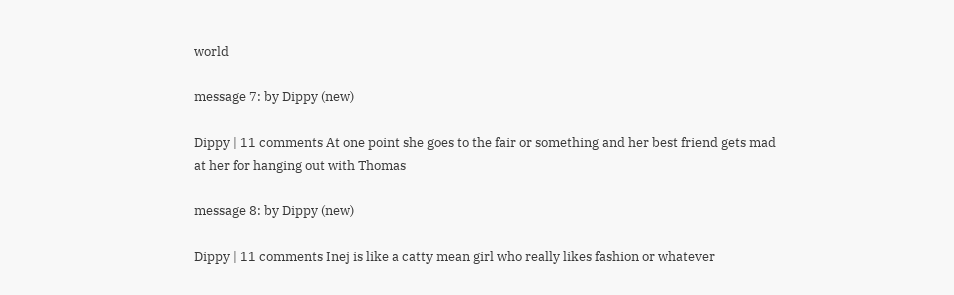world

message 7: by Dippy (new)

Dippy | 11 comments At one point she goes to the fair or something and her best friend gets mad at her for hanging out with Thomas

message 8: by Dippy (new)

Dippy | 11 comments Inej is like a catty mean girl who really likes fashion or whatever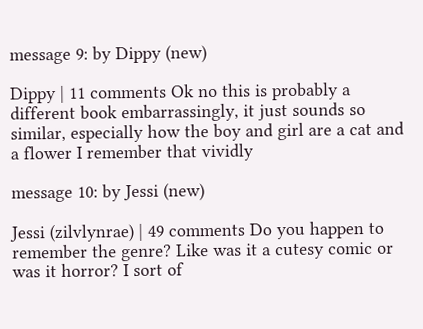message 9: by Dippy (new)

Dippy | 11 comments Ok no this is probably a different book embarrassingly, it just sounds so similar, especially how the boy and girl are a cat and a flower I remember that vividly

message 10: by Jessi (new)

Jessi (zilvlynrae) | 49 comments Do you happen to remember the genre? Like was it a cutesy comic or was it horror? I sort of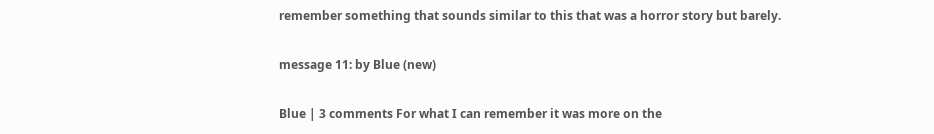remember something that sounds similar to this that was a horror story but barely.

message 11: by Blue (new)

Blue | 3 comments For what I can remember it was more on the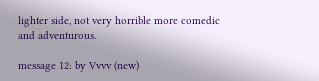lighter side, not very horrible more comedic and adventurous.

message 12: by Vvvv (new)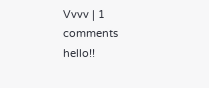Vvvv | 1 comments hello!!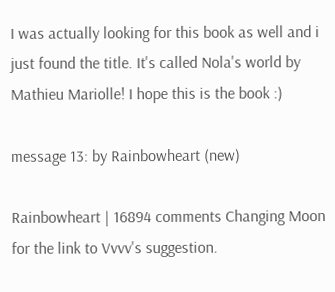I was actually looking for this book as well and i just found the title. It's called Nola's world by Mathieu Mariolle! I hope this is the book :)

message 13: by Rainbowheart (new)

Rainbowheart | 16894 comments Changing Moon for the link to Vvvv's suggestion.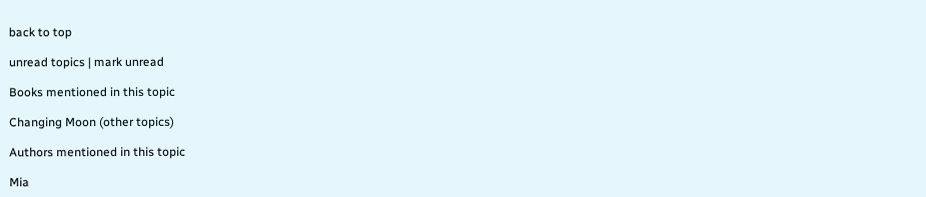back to top

unread topics | mark unread

Books mentioned in this topic

Changing Moon (other topics)

Authors mentioned in this topic

Mia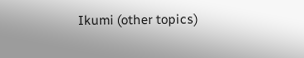Ikumi (other topics)